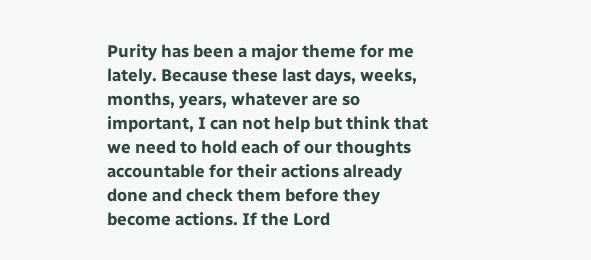Purity has been a major theme for me lately. Because these last days, weeks, months, years, whatever are so important, I can not help but think that we need to hold each of our thoughts accountable for their actions already done and check them before they become actions. If the Lord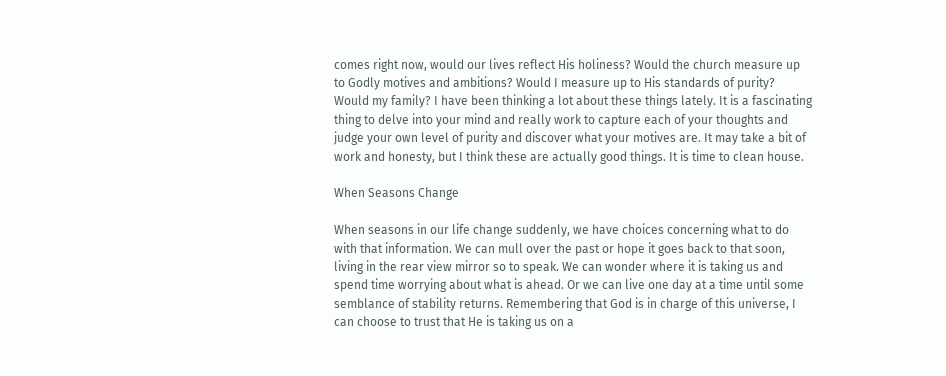comes right now, would our lives reflect His holiness? Would the church measure up to Godly motives and ambitions? Would I measure up to His standards of purity? Would my family? I have been thinking a lot about these things lately. It is a fascinating thing to delve into your mind and really work to capture each of your thoughts and judge your own level of purity and discover what your motives are. It may take a bit of work and honesty, but I think these are actually good things. It is time to clean house.

When Seasons Change

When seasons in our life change suddenly, we have choices concerning what to do with that information. We can mull over the past or hope it goes back to that soon, living in the rear view mirror so to speak. We can wonder where it is taking us and spend time worrying about what is ahead. Or we can live one day at a time until some semblance of stability returns. Remembering that God is in charge of this universe, I can choose to trust that He is taking us on a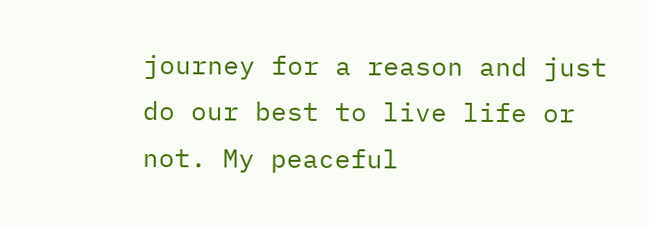journey for a reason and just do our best to live life or not. My peaceful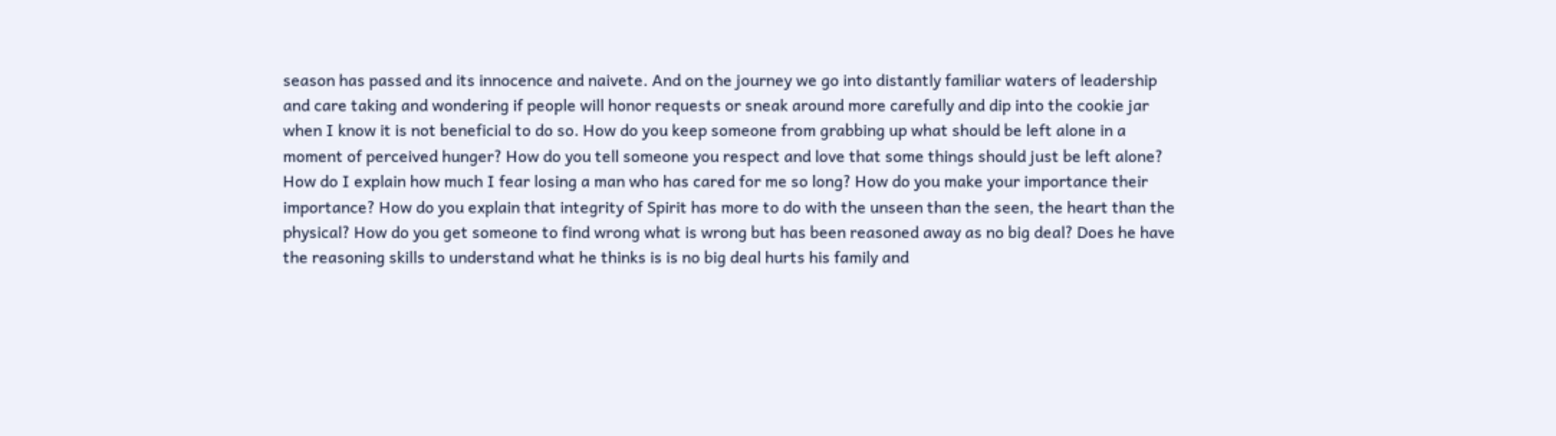season has passed and its innocence and naivete. And on the journey we go into distantly familiar waters of leadership and care taking and wondering if people will honor requests or sneak around more carefully and dip into the cookie jar when I know it is not beneficial to do so. How do you keep someone from grabbing up what should be left alone in a moment of perceived hunger? How do you tell someone you respect and love that some things should just be left alone? How do I explain how much I fear losing a man who has cared for me so long? How do you make your importance their importance? How do you explain that integrity of Spirit has more to do with the unseen than the seen, the heart than the physical? How do you get someone to find wrong what is wrong but has been reasoned away as no big deal? Does he have the reasoning skills to understand what he thinks is is no big deal hurts his family and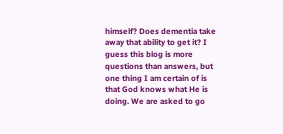himself? Does dementia take away that ability to get it? I guess this blog is more questions than answers, but one thing I am certain of is that God knows what He is doing. We are asked to go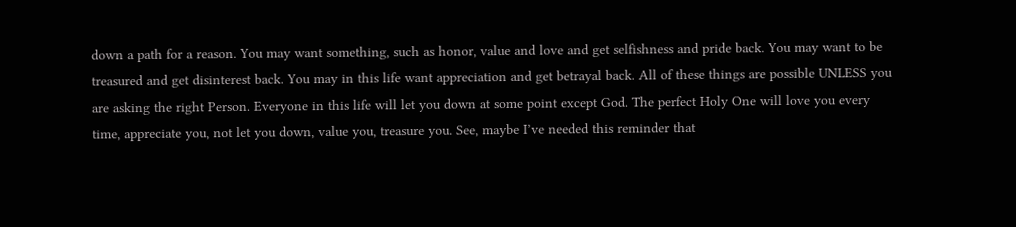down a path for a reason. You may want something, such as honor, value and love and get selfishness and pride back. You may want to be treasured and get disinterest back. You may in this life want appreciation and get betrayal back. All of these things are possible UNLESS you are asking the right Person. Everyone in this life will let you down at some point except God. The perfect Holy One will love you every time, appreciate you, not let you down, value you, treasure you. See, maybe I’ve needed this reminder that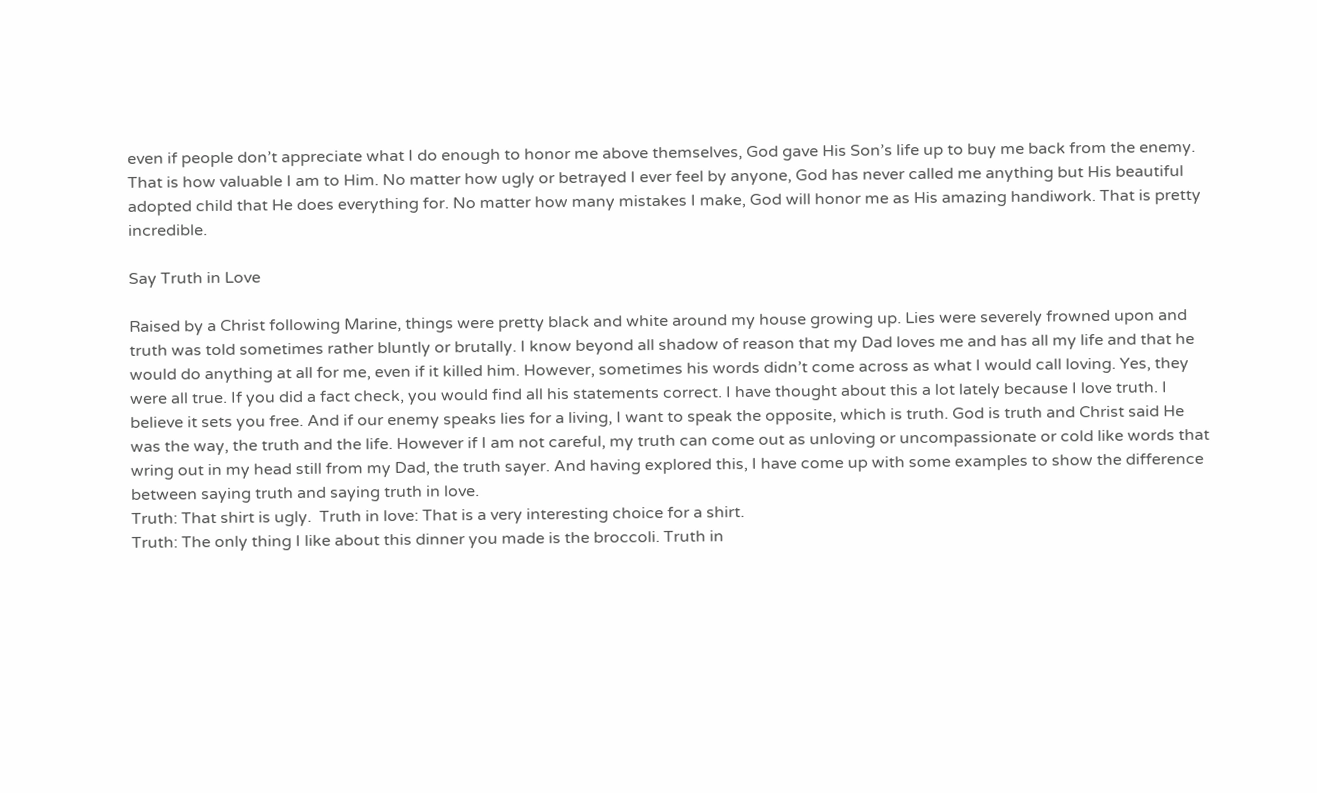even if people don’t appreciate what I do enough to honor me above themselves, God gave His Son’s life up to buy me back from the enemy. That is how valuable I am to Him. No matter how ugly or betrayed I ever feel by anyone, God has never called me anything but His beautiful adopted child that He does everything for. No matter how many mistakes I make, God will honor me as His amazing handiwork. That is pretty incredible.

Say Truth in Love

Raised by a Christ following Marine, things were pretty black and white around my house growing up. Lies were severely frowned upon and truth was told sometimes rather bluntly or brutally. I know beyond all shadow of reason that my Dad loves me and has all my life and that he would do anything at all for me, even if it killed him. However, sometimes his words didn’t come across as what I would call loving. Yes, they were all true. If you did a fact check, you would find all his statements correct. I have thought about this a lot lately because I love truth. I believe it sets you free. And if our enemy speaks lies for a living, I want to speak the opposite, which is truth. God is truth and Christ said He was the way, the truth and the life. However if I am not careful, my truth can come out as unloving or uncompassionate or cold like words that wring out in my head still from my Dad, the truth sayer. And having explored this, I have come up with some examples to show the difference between saying truth and saying truth in love.
Truth: That shirt is ugly.  Truth in love: That is a very interesting choice for a shirt.
Truth: The only thing I like about this dinner you made is the broccoli. Truth in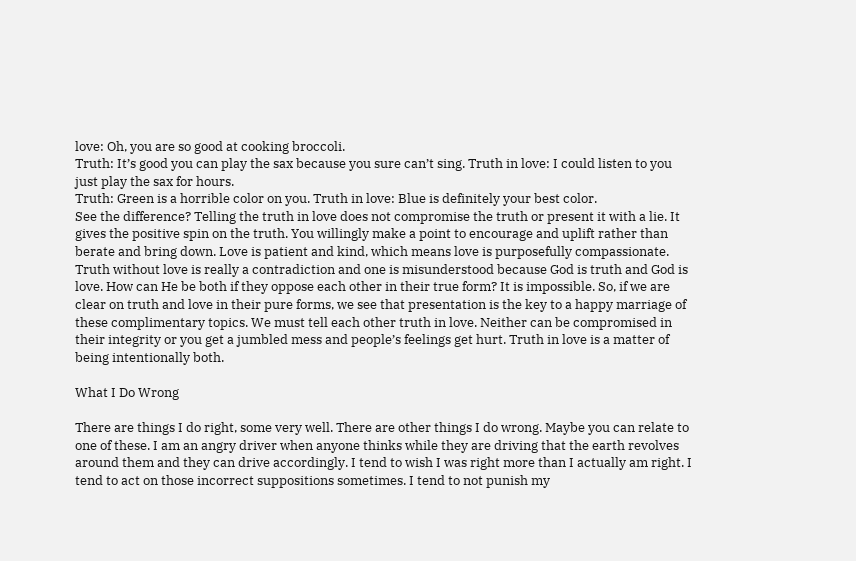love: Oh, you are so good at cooking broccoli.
Truth: It’s good you can play the sax because you sure can’t sing. Truth in love: I could listen to you just play the sax for hours.
Truth: Green is a horrible color on you. Truth in love: Blue is definitely your best color.
See the difference? Telling the truth in love does not compromise the truth or present it with a lie. It gives the positive spin on the truth. You willingly make a point to encourage and uplift rather than berate and bring down. Love is patient and kind, which means love is purposefully compassionate. Truth without love is really a contradiction and one is misunderstood because God is truth and God is love. How can He be both if they oppose each other in their true form? It is impossible. So, if we are clear on truth and love in their pure forms, we see that presentation is the key to a happy marriage of these complimentary topics. We must tell each other truth in love. Neither can be compromised in their integrity or you get a jumbled mess and people’s feelings get hurt. Truth in love is a matter of being intentionally both.

What I Do Wrong

There are things I do right, some very well. There are other things I do wrong. Maybe you can relate to one of these. I am an angry driver when anyone thinks while they are driving that the earth revolves around them and they can drive accordingly. I tend to wish I was right more than I actually am right. I tend to act on those incorrect suppositions sometimes. I tend to not punish my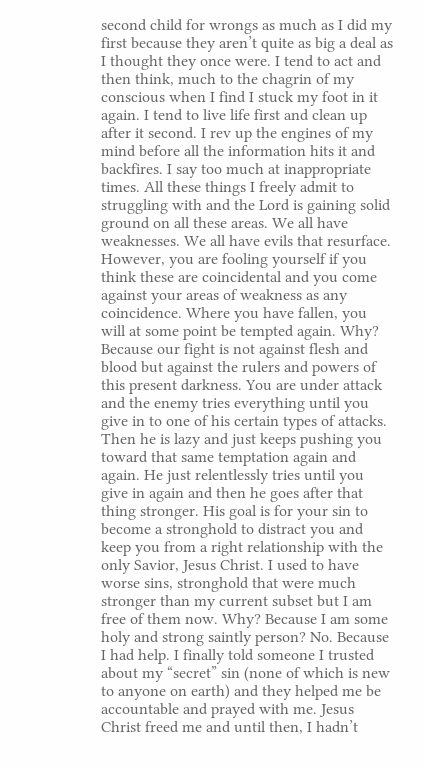second child for wrongs as much as I did my first because they aren’t quite as big a deal as I thought they once were. I tend to act and then think, much to the chagrin of my conscious when I find I stuck my foot in it again. I tend to live life first and clean up after it second. I rev up the engines of my mind before all the information hits it and backfires. I say too much at inappropriate times. All these things I freely admit to struggling with and the Lord is gaining solid ground on all these areas. We all have weaknesses. We all have evils that resurface. However, you are fooling yourself if you think these are coincidental and you come against your areas of weakness as any coincidence. Where you have fallen, you will at some point be tempted again. Why? Because our fight is not against flesh and blood but against the rulers and powers of this present darkness. You are under attack and the enemy tries everything until you give in to one of his certain types of attacks. Then he is lazy and just keeps pushing you toward that same temptation again and again. He just relentlessly tries until you give in again and then he goes after that thing stronger. His goal is for your sin to become a stronghold to distract you and keep you from a right relationship with the only Savior, Jesus Christ. I used to have worse sins, stronghold that were much stronger than my current subset but I am free of them now. Why? Because I am some holy and strong saintly person? No. Because I had help. I finally told someone I trusted about my “secret” sin (none of which is new to anyone on earth) and they helped me be accountable and prayed with me. Jesus Christ freed me and until then, I hadn’t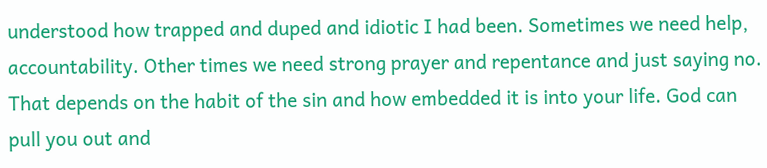understood how trapped and duped and idiotic I had been. Sometimes we need help, accountability. Other times we need strong prayer and repentance and just saying no. That depends on the habit of the sin and how embedded it is into your life. God can pull you out and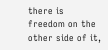there is freedom on the other side of it,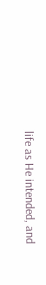life as He intended, and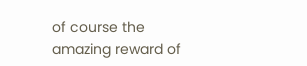of course the amazing reward of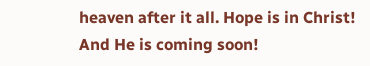heaven after it all. Hope is in Christ! And He is coming soon!